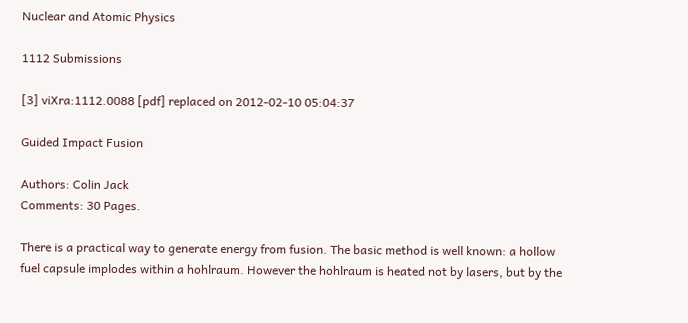Nuclear and Atomic Physics

1112 Submissions

[3] viXra:1112.0088 [pdf] replaced on 2012-02-10 05:04:37

Guided Impact Fusion

Authors: Colin Jack
Comments: 30 Pages.

There is a practical way to generate energy from fusion. The basic method is well known: a hollow fuel capsule implodes within a hohlraum. However the hohlraum is heated not by lasers, but by the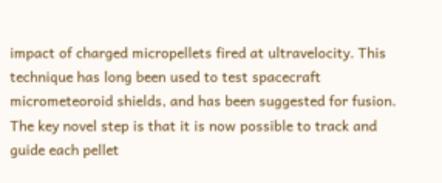impact of charged micropellets fired at ultravelocity. This technique has long been used to test spacecraft micrometeoroid shields, and has been suggested for fusion. The key novel step is that it is now possible to track and guide each pellet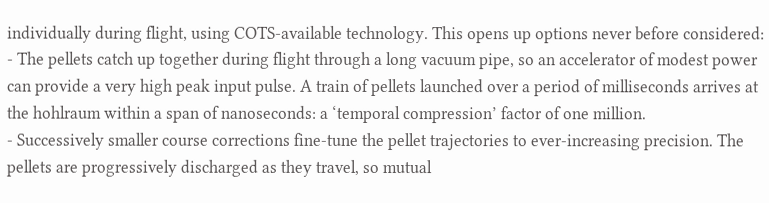individually during flight, using COTS-available technology. This opens up options never before considered:
- The pellets catch up together during flight through a long vacuum pipe, so an accelerator of modest power can provide a very high peak input pulse. A train of pellets launched over a period of milliseconds arrives at the hohlraum within a span of nanoseconds: a ‘temporal compression’ factor of one million.
- Successively smaller course corrections fine-tune the pellet trajectories to ever-increasing precision. The pellets are progressively discharged as they travel, so mutual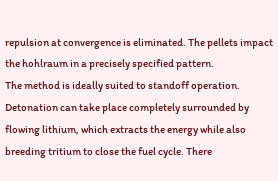repulsion at convergence is eliminated. The pellets impact the hohlraum in a precisely specified pattern.
The method is ideally suited to standoff operation. Detonation can take place completely surrounded by flowing lithium, which extracts the energy while also breeding tritium to close the fuel cycle. There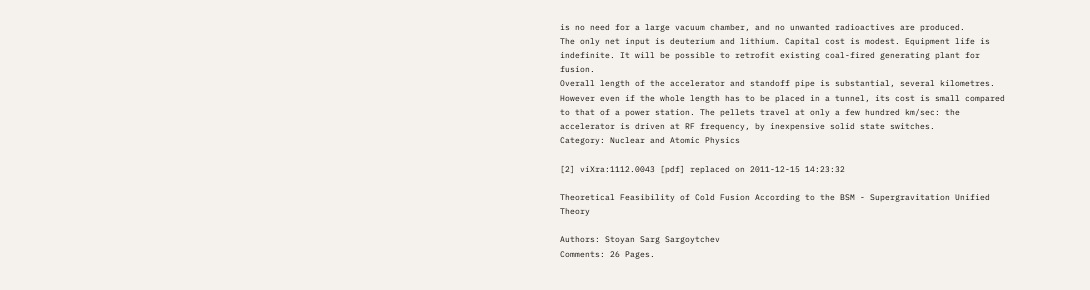is no need for a large vacuum chamber, and no unwanted radioactives are produced.
The only net input is deuterium and lithium. Capital cost is modest. Equipment life is indefinite. It will be possible to retrofit existing coal-fired generating plant for fusion.
Overall length of the accelerator and standoff pipe is substantial, several kilometres. However even if the whole length has to be placed in a tunnel, its cost is small compared to that of a power station. The pellets travel at only a few hundred km/sec: the accelerator is driven at RF frequency, by inexpensive solid state switches.
Category: Nuclear and Atomic Physics

[2] viXra:1112.0043 [pdf] replaced on 2011-12-15 14:23:32

Theoretical Feasibility of Cold Fusion According to the BSM - Supergravitation Unified Theory

Authors: Stoyan Sarg Sargoytchev
Comments: 26 Pages.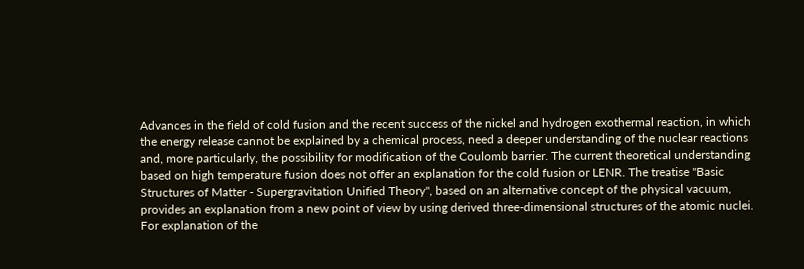Advances in the field of cold fusion and the recent success of the nickel and hydrogen exothermal reaction, in which the energy release cannot be explained by a chemical process, need a deeper understanding of the nuclear reactions and, more particularly, the possibility for modification of the Coulomb barrier. The current theoretical understanding based on high temperature fusion does not offer an explanation for the cold fusion or LENR. The treatise "Basic Structures of Matter - Supergravitation Unified Theory", based on an alternative concept of the physical vacuum, provides an explanation from a new point of view by using derived three-dimensional structures of the atomic nuclei. For explanation of the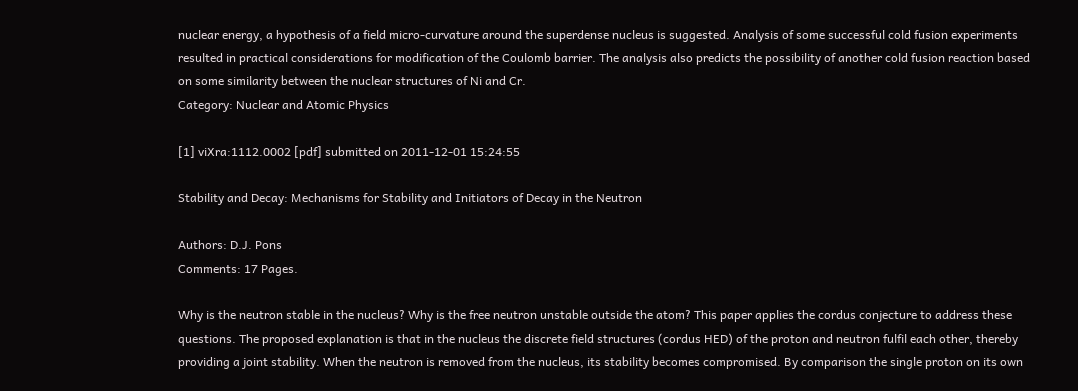nuclear energy, a hypothesis of a field micro-curvature around the superdense nucleus is suggested. Analysis of some successful cold fusion experiments resulted in practical considerations for modification of the Coulomb barrier. The analysis also predicts the possibility of another cold fusion reaction based on some similarity between the nuclear structures of Ni and Cr.
Category: Nuclear and Atomic Physics

[1] viXra:1112.0002 [pdf] submitted on 2011-12-01 15:24:55

Stability and Decay: Mechanisms for Stability and Initiators of Decay in the Neutron

Authors: D.J. Pons
Comments: 17 Pages.

Why is the neutron stable in the nucleus? Why is the free neutron unstable outside the atom? This paper applies the cordus conjecture to address these questions. The proposed explanation is that in the nucleus the discrete field structures (cordus HED) of the proton and neutron fulfil each other, thereby providing a joint stability. When the neutron is removed from the nucleus, its stability becomes compromised. By comparison the single proton on its own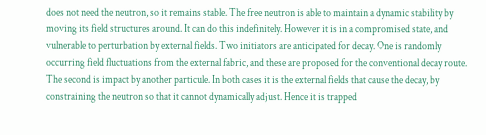does not need the neutron, so it remains stable. The free neutron is able to maintain a dynamic stability by moving its field structures around. It can do this indefinitely. However it is in a compromised state, and vulnerable to perturbation by external fields. Two initiators are anticipated for decay. One is randomly occurring field fluctuations from the external fabric, and these are proposed for the conventional decay route. The second is impact by another particule. In both cases it is the external fields that cause the decay, by constraining the neutron so that it cannot dynamically adjust. Hence it is trapped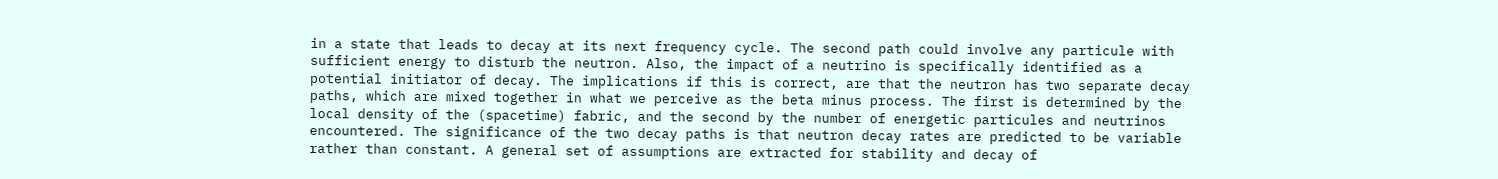in a state that leads to decay at its next frequency cycle. The second path could involve any particule with sufficient energy to disturb the neutron. Also, the impact of a neutrino is specifically identified as a potential initiator of decay. The implications if this is correct, are that the neutron has two separate decay paths, which are mixed together in what we perceive as the beta minus process. The first is determined by the local density of the (spacetime) fabric, and the second by the number of energetic particules and neutrinos encountered. The significance of the two decay paths is that neutron decay rates are predicted to be variable rather than constant. A general set of assumptions are extracted for stability and decay of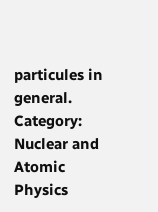particules in general.
Category: Nuclear and Atomic Physics